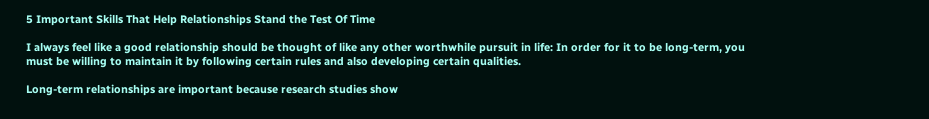5 Important Skills That Help Relationships Stand the Test Of Time

I always feel like a good relationship should be thought of like any other worthwhile pursuit in life: In order for it to be long-term, you must be willing to maintain it by following certain rules and also developing certain qualities.

Long-term relationships are important because research studies show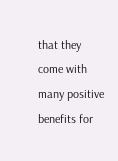that they come with many positive benefits for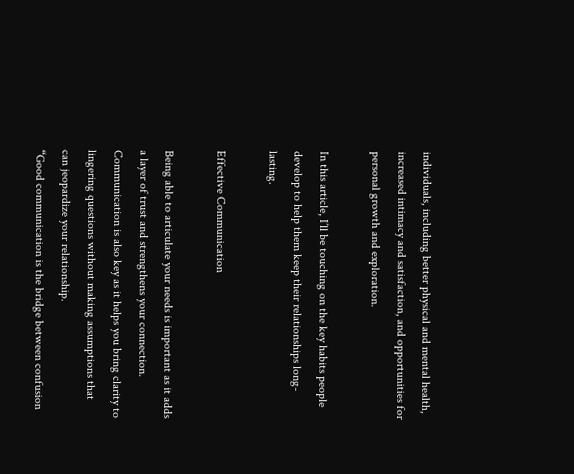individuals, including better physical and mental health, increased intimacy and satisfaction, and opportunities for personal growth and exploration.

In this article, I’ll be touching on the key habits people develop to help them keep their relationships long-lasting.

Effective Communication

Being able to articulate your needs is important as it adds a layer of trust and strengthens your connection. Communication is also key as it helps you bring clarity to lingering questions without making assumptions that can jeopardize your relationship.
“Good communication is the bridge between confusion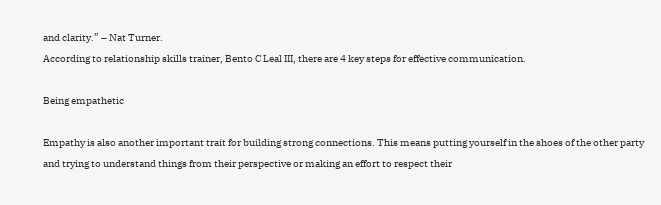and clarity.” – Nat Turner.
According to relationship skills trainer, Bento C Leal III, there are 4 key steps for effective communication.

Being empathetic

Empathy is also another important trait for building strong connections. This means putting yourself in the shoes of the other party and trying to understand things from their perspective or making an effort to respect their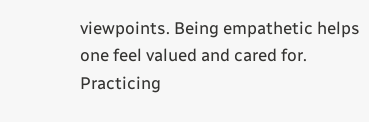viewpoints. Being empathetic helps one feel valued and cared for. Practicing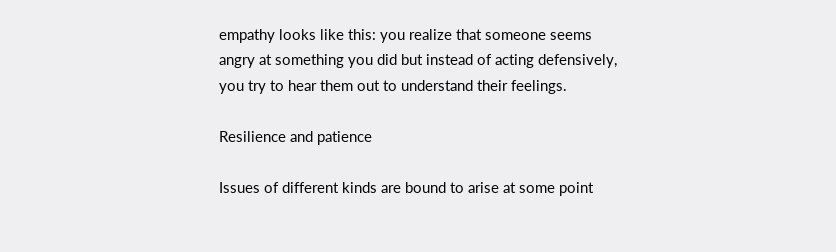empathy looks like this: you realize that someone seems angry at something you did but instead of acting defensively, you try to hear them out to understand their feelings.

Resilience and patience

Issues of different kinds are bound to arise at some point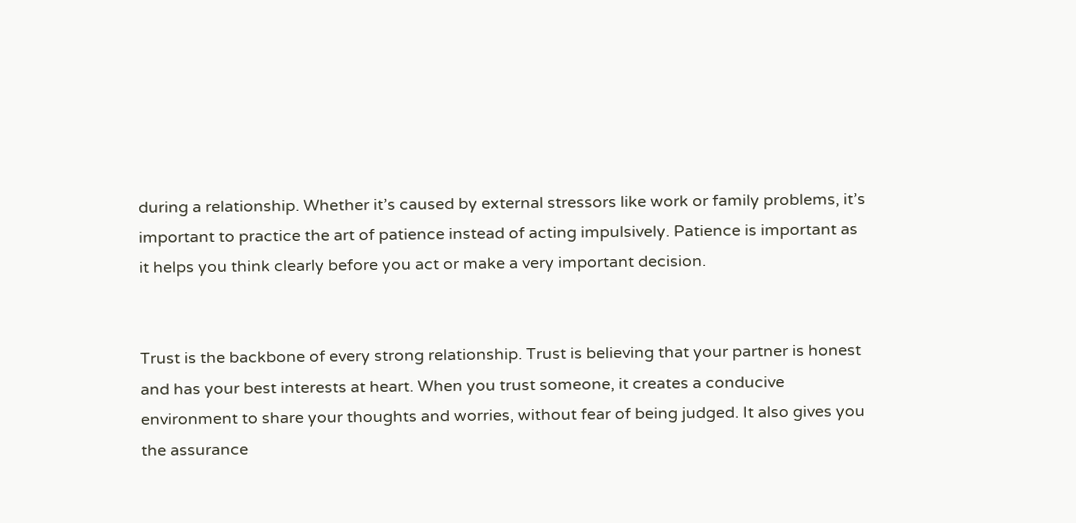during a relationship. Whether it’s caused by external stressors like work or family problems, it’s important to practice the art of patience instead of acting impulsively. Patience is important as it helps you think clearly before you act or make a very important decision.


Trust is the backbone of every strong relationship. Trust is believing that your partner is honest and has your best interests at heart. When you trust someone, it creates a conducive environment to share your thoughts and worries, without fear of being judged. It also gives you the assurance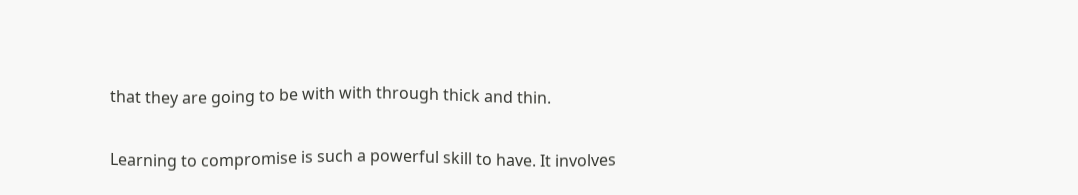that they are going to be with with through thick and thin.


Learning to compromise is such a powerful skill to have. It involves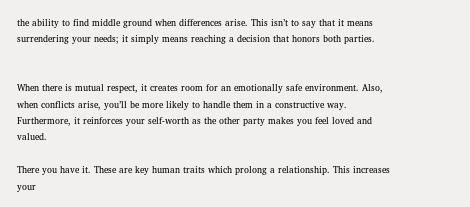the ability to find middle ground when differences arise. This isn’t to say that it means surrendering your needs; it simply means reaching a decision that honors both parties.


When there is mutual respect, it creates room for an emotionally safe environment. Also, when conflicts arise, you’ll be more likely to handle them in a constructive way. Furthermore, it reinforces your self-worth as the other party makes you feel loved and valued.

There you have it. These are key human traits which prolong a relationship. This increases your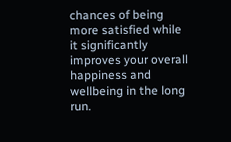chances of being more satisfied while it significantly improves your overall happiness and wellbeing in the long run.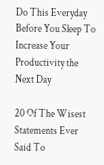Do This Everyday Before You Sleep To Increase Your Productivity the Next Day

20 Of The Wisest Statements Ever Said To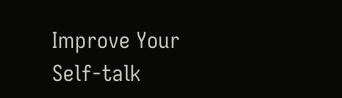Improve Your Self-talk